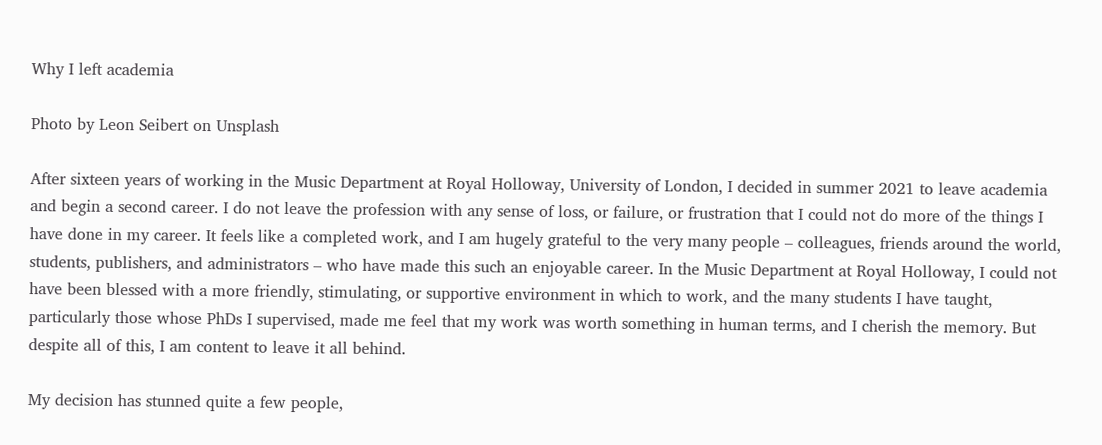Why I left academia

Photo by Leon Seibert on Unsplash

After sixteen years of working in the Music Department at Royal Holloway, University of London, I decided in summer 2021 to leave academia and begin a second career. I do not leave the profession with any sense of loss, or failure, or frustration that I could not do more of the things I have done in my career. It feels like a completed work, and I am hugely grateful to the very many people – colleagues, friends around the world, students, publishers, and administrators – who have made this such an enjoyable career. In the Music Department at Royal Holloway, I could not have been blessed with a more friendly, stimulating, or supportive environment in which to work, and the many students I have taught, particularly those whose PhDs I supervised, made me feel that my work was worth something in human terms, and I cherish the memory. But despite all of this, I am content to leave it all behind.

My decision has stunned quite a few people,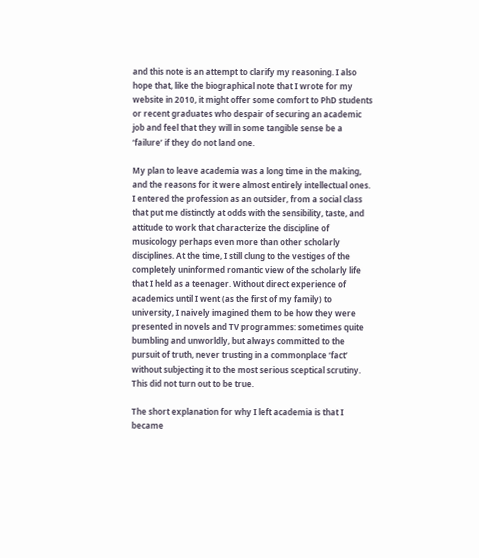and this note is an attempt to clarify my reasoning. I also hope that, like the biographical note that I wrote for my website in 2010, it might offer some comfort to PhD students or recent graduates who despair of securing an academic job and feel that they will in some tangible sense be a ‘failure’ if they do not land one.

My plan to leave academia was a long time in the making, and the reasons for it were almost entirely intellectual ones. I entered the profession as an outsider, from a social class that put me distinctly at odds with the sensibility, taste, and attitude to work that characterize the discipline of musicology perhaps even more than other scholarly disciplines. At the time, I still clung to the vestiges of the completely uninformed romantic view of the scholarly life that I held as a teenager. Without direct experience of academics until I went (as the first of my family) to university, I naively imagined them to be how they were presented in novels and TV programmes: sometimes quite bumbling and unworldly, but always committed to the pursuit of truth, never trusting in a commonplace ‘fact’ without subjecting it to the most serious sceptical scrutiny. This did not turn out to be true.

The short explanation for why I left academia is that I became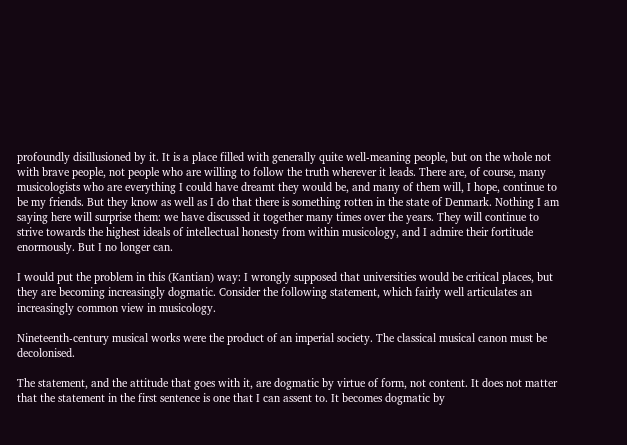profoundly disillusioned by it. It is a place filled with generally quite well-meaning people, but on the whole not with brave people, not people who are willing to follow the truth wherever it leads. There are, of course, many musicologists who are everything I could have dreamt they would be, and many of them will, I hope, continue to be my friends. But they know as well as I do that there is something rotten in the state of Denmark. Nothing I am saying here will surprise them: we have discussed it together many times over the years. They will continue to strive towards the highest ideals of intellectual honesty from within musicology, and I admire their fortitude enormously. But I no longer can.

I would put the problem in this (Kantian) way: I wrongly supposed that universities would be critical places, but they are becoming increasingly dogmatic. Consider the following statement, which fairly well articulates an increasingly common view in musicology.

Nineteenth-century musical works were the product of an imperial society. The classical musical canon must be decolonised.

The statement, and the attitude that goes with it, are dogmatic by virtue of form, not content. It does not matter that the statement in the first sentence is one that I can assent to. It becomes dogmatic by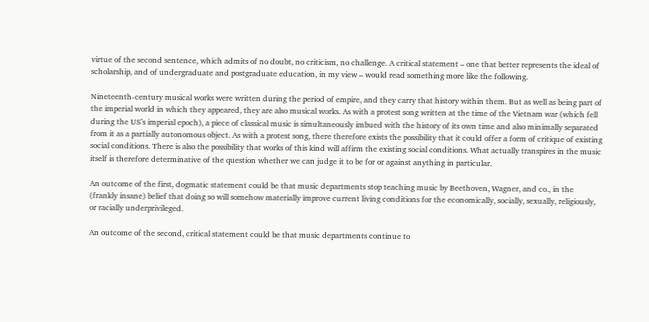virtue of the second sentence, which admits of no doubt, no criticism, no challenge. A critical statement – one that better represents the ideal of scholarship, and of undergraduate and postgraduate education, in my view – would read something more like the following.

Nineteenth-century musical works were written during the period of empire, and they carry that history within them. But as well as being part of the imperial world in which they appeared, they are also musical works. As with a protest song written at the time of the Vietnam war (which fell during the US’s imperial epoch), a piece of classical music is simultaneously imbued with the history of its own time and also minimally separated from it as a partially autonomous object. As with a protest song, there therefore exists the possibility that it could offer a form of critique of existing social conditions. There is also the possibility that works of this kind will affirm the existing social conditions. What actually transpires in the music itself is therefore determinative of the question whether we can judge it to be for or against anything in particular.

An outcome of the first, dogmatic statement could be that music departments stop teaching music by Beethoven, Wagner, and co., in the (frankly insane) belief that doing so will somehow materially improve current living conditions for the economically, socially, sexually, religiously, or racially underprivileged.

An outcome of the second, critical statement could be that music departments continue to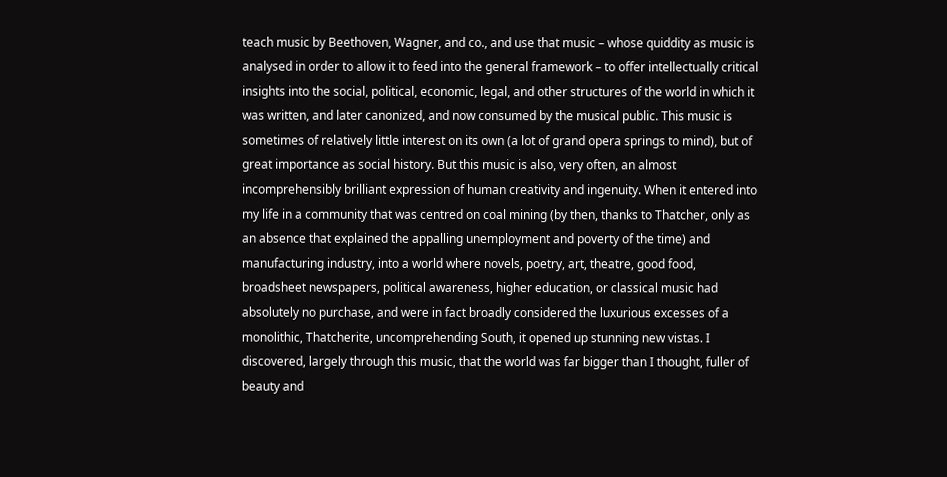teach music by Beethoven, Wagner, and co., and use that music – whose quiddity as music is analysed in order to allow it to feed into the general framework – to offer intellectually critical insights into the social, political, economic, legal, and other structures of the world in which it was written, and later canonized, and now consumed by the musical public. This music is sometimes of relatively little interest on its own (a lot of grand opera springs to mind), but of great importance as social history. But this music is also, very often, an almost incomprehensibly brilliant expression of human creativity and ingenuity. When it entered into my life in a community that was centred on coal mining (by then, thanks to Thatcher, only as an absence that explained the appalling unemployment and poverty of the time) and manufacturing industry, into a world where novels, poetry, art, theatre, good food, broadsheet newspapers, political awareness, higher education, or classical music had absolutely no purchase, and were in fact broadly considered the luxurious excesses of a monolithic, Thatcherite, uncomprehending South, it opened up stunning new vistas. I discovered, largely through this music, that the world was far bigger than I thought, fuller of beauty and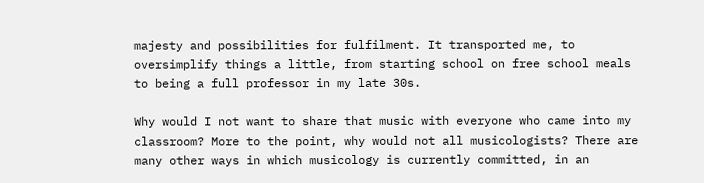majesty and possibilities for fulfilment. It transported me, to oversimplify things a little, from starting school on free school meals to being a full professor in my late 30s.

Why would I not want to share that music with everyone who came into my classroom? More to the point, why would not all musicologists? There are many other ways in which musicology is currently committed, in an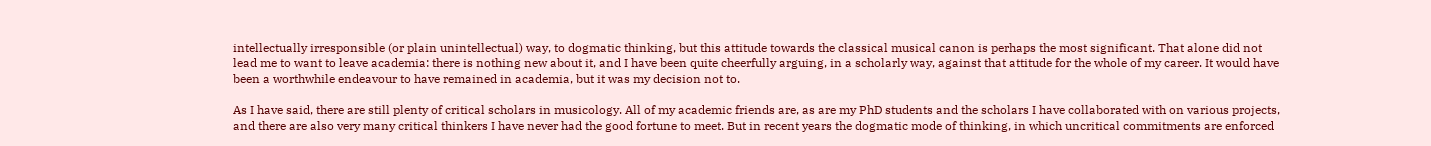intellectually irresponsible (or plain unintellectual) way, to dogmatic thinking, but this attitude towards the classical musical canon is perhaps the most significant. That alone did not lead me to want to leave academia: there is nothing new about it, and I have been quite cheerfully arguing, in a scholarly way, against that attitude for the whole of my career. It would have been a worthwhile endeavour to have remained in academia, but it was my decision not to.

As I have said, there are still plenty of critical scholars in musicology. All of my academic friends are, as are my PhD students and the scholars I have collaborated with on various projects, and there are also very many critical thinkers I have never had the good fortune to meet. But in recent years the dogmatic mode of thinking, in which uncritical commitments are enforced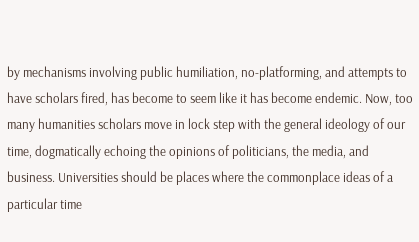by mechanisms involving public humiliation, no-platforming, and attempts to have scholars fired, has become to seem like it has become endemic. Now, too many humanities scholars move in lock step with the general ideology of our time, dogmatically echoing the opinions of politicians, the media, and business. Universities should be places where the commonplace ideas of a particular time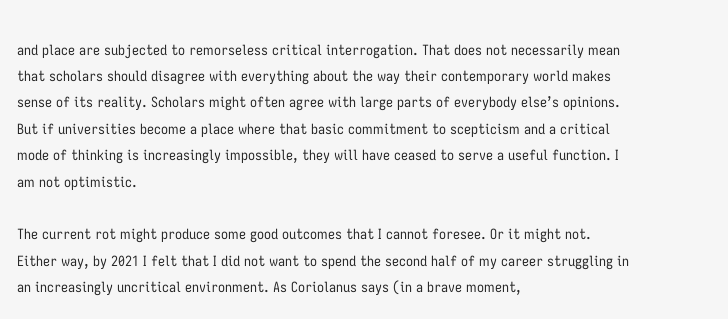and place are subjected to remorseless critical interrogation. That does not necessarily mean that scholars should disagree with everything about the way their contemporary world makes sense of its reality. Scholars might often agree with large parts of everybody else’s opinions. But if universities become a place where that basic commitment to scepticism and a critical mode of thinking is increasingly impossible, they will have ceased to serve a useful function. I am not optimistic.

The current rot might produce some good outcomes that I cannot foresee. Or it might not. Either way, by 2021 I felt that I did not want to spend the second half of my career struggling in an increasingly uncritical environment. As Coriolanus says (in a brave moment,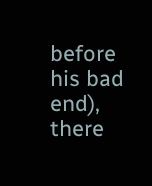before his bad end), there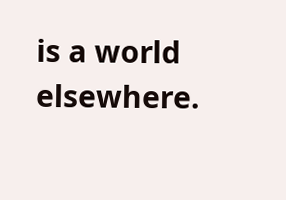is a world elsewhere.